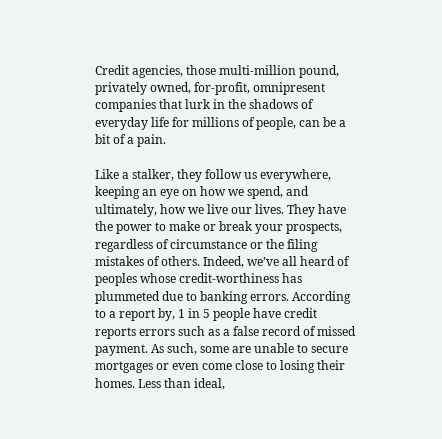Credit agencies, those multi-million pound, privately owned, for-profit, omnipresent companies that lurk in the shadows of everyday life for millions of people, can be a bit of a pain.

Like a stalker, they follow us everywhere, keeping an eye on how we spend, and ultimately, how we live our lives. They have the power to make or break your prospects, regardless of circumstance or the filing mistakes of others. Indeed, we’ve all heard of peoples whose credit-worthiness has plummeted due to banking errors. According to a report by, 1 in 5 people have credit reports errors such as a false record of missed payment. As such, some are unable to secure mortgages or even come close to losing their homes. Less than ideal,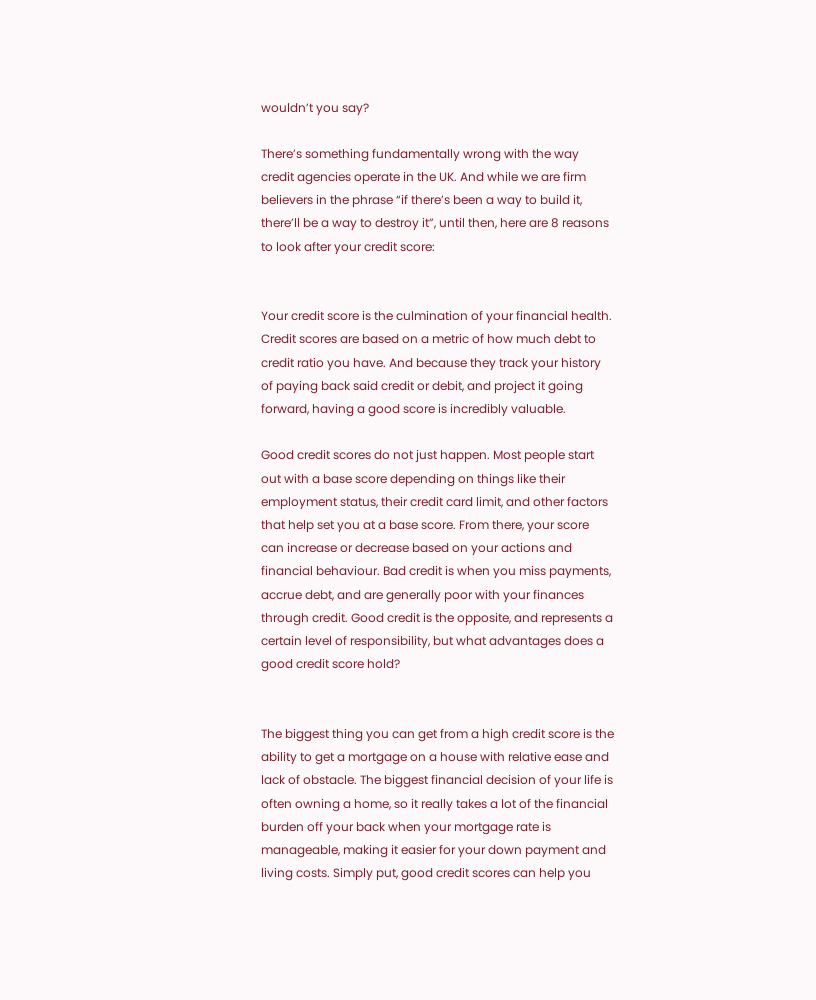wouldn’t you say?

There’s something fundamentally wrong with the way credit agencies operate in the UK. And while we are firm believers in the phrase “if there’s been a way to build it, there’ll be a way to destroy it”, until then, here are 8 reasons to look after your credit score:


Your credit score is the culmination of your financial health. Credit scores are based on a metric of how much debt to credit ratio you have. And because they track your history of paying back said credit or debit, and project it going forward, having a good score is incredibly valuable.

Good credit scores do not just happen. Most people start out with a base score depending on things like their employment status, their credit card limit, and other factors that help set you at a base score. From there, your score can increase or decrease based on your actions and financial behaviour. Bad credit is when you miss payments, accrue debt, and are generally poor with your finances through credit. Good credit is the opposite, and represents a certain level of responsibility, but what advantages does a good credit score hold?


The biggest thing you can get from a high credit score is the ability to get a mortgage on a house with relative ease and lack of obstacle. The biggest financial decision of your life is often owning a home, so it really takes a lot of the financial burden off your back when your mortgage rate is manageable, making it easier for your down payment and living costs. Simply put, good credit scores can help you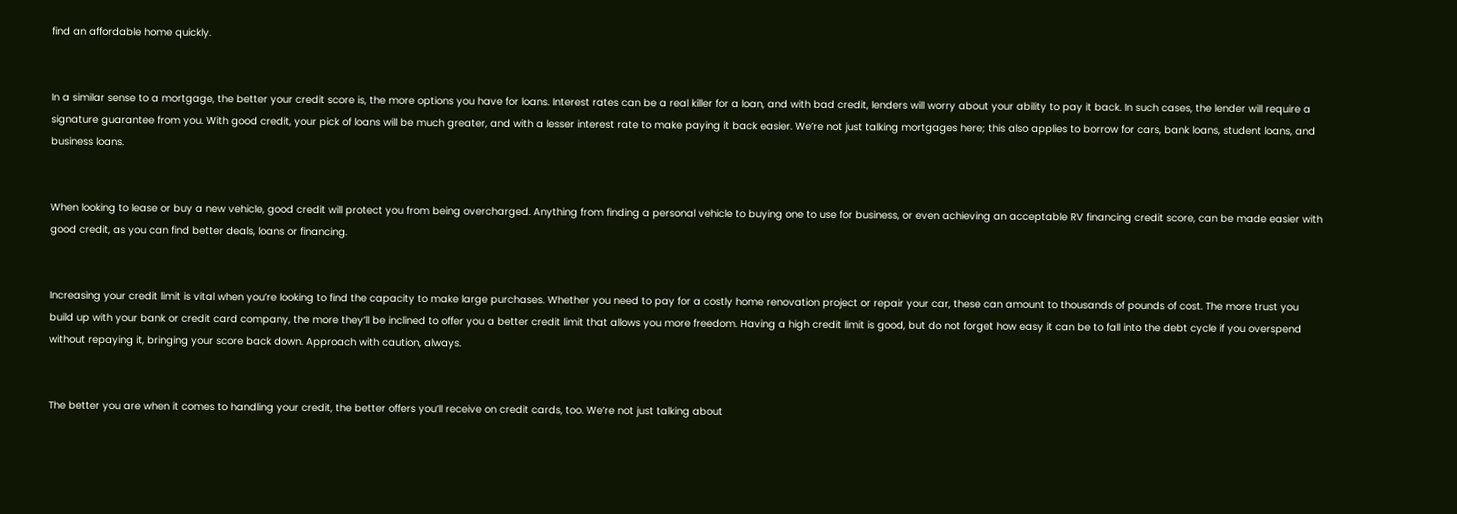find an affordable home quickly.


In a similar sense to a mortgage, the better your credit score is, the more options you have for loans. Interest rates can be a real killer for a loan, and with bad credit, lenders will worry about your ability to pay it back. In such cases, the lender will require a signature guarantee from you. With good credit, your pick of loans will be much greater, and with a lesser interest rate to make paying it back easier. We’re not just talking mortgages here; this also applies to borrow for cars, bank loans, student loans, and business loans.


When looking to lease or buy a new vehicle, good credit will protect you from being overcharged. Anything from finding a personal vehicle to buying one to use for business, or even achieving an acceptable RV financing credit score, can be made easier with good credit, as you can find better deals, loans or financing.


Increasing your credit limit is vital when you’re looking to find the capacity to make large purchases. Whether you need to pay for a costly home renovation project or repair your car, these can amount to thousands of pounds of cost. The more trust you build up with your bank or credit card company, the more they’ll be inclined to offer you a better credit limit that allows you more freedom. Having a high credit limit is good, but do not forget how easy it can be to fall into the debt cycle if you overspend without repaying it, bringing your score back down. Approach with caution, always.


The better you are when it comes to handling your credit, the better offers you’ll receive on credit cards, too. We’re not just talking about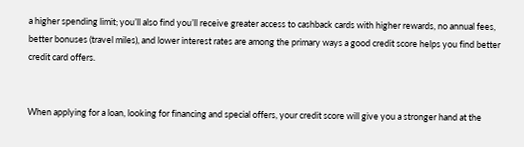a higher spending limit; you’ll also find you’ll receive greater access to cashback cards with higher rewards, no annual fees, better bonuses (travel miles), and lower interest rates are among the primary ways a good credit score helps you find better credit card offers.


When applying for a loan, looking for financing and special offers, your credit score will give you a stronger hand at the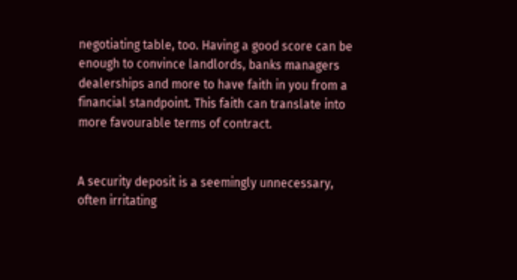negotiating table, too. Having a good score can be enough to convince landlords, banks managers dealerships and more to have faith in you from a financial standpoint. This faith can translate into more favourable terms of contract.


A security deposit is a seemingly unnecessary, often irritating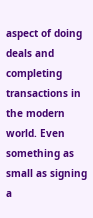aspect of doing deals and completing transactions in the modern world. Even something as small as signing a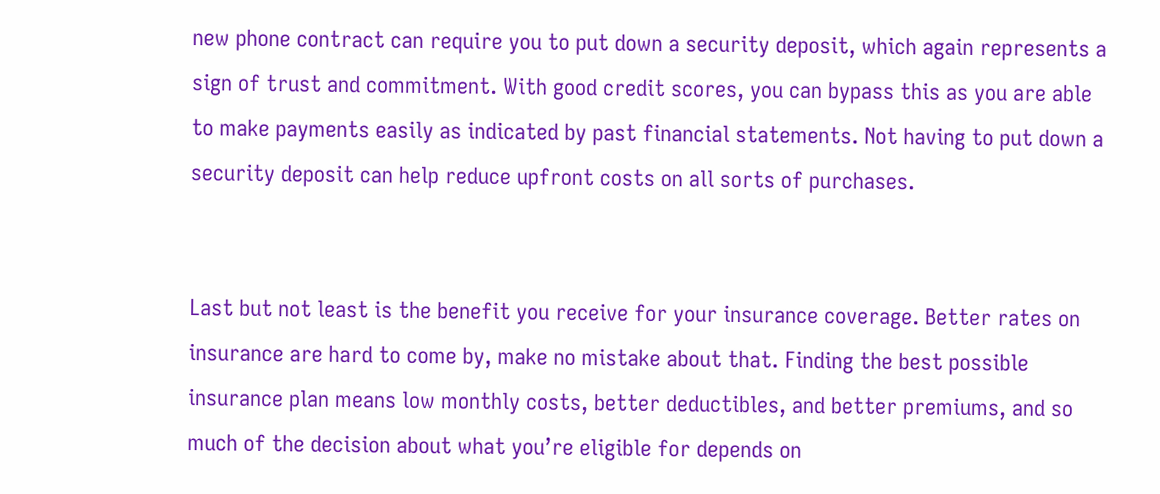new phone contract can require you to put down a security deposit, which again represents a sign of trust and commitment. With good credit scores, you can bypass this as you are able to make payments easily as indicated by past financial statements. Not having to put down a security deposit can help reduce upfront costs on all sorts of purchases.


Last but not least is the benefit you receive for your insurance coverage. Better rates on insurance are hard to come by, make no mistake about that. Finding the best possible insurance plan means low monthly costs, better deductibles, and better premiums, and so much of the decision about what you’re eligible for depends on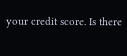your credit score. Is there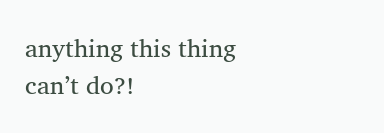anything this thing can’t do?!